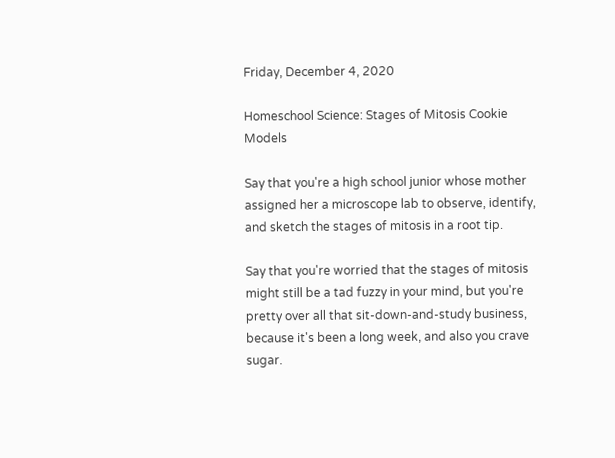Friday, December 4, 2020

Homeschool Science: Stages of Mitosis Cookie Models

Say that you're a high school junior whose mother assigned her a microscope lab to observe, identify, and sketch the stages of mitosis in a root tip.

Say that you're worried that the stages of mitosis might still be a tad fuzzy in your mind, but you're pretty over all that sit-down-and-study business, because it's been a long week, and also you crave sugar.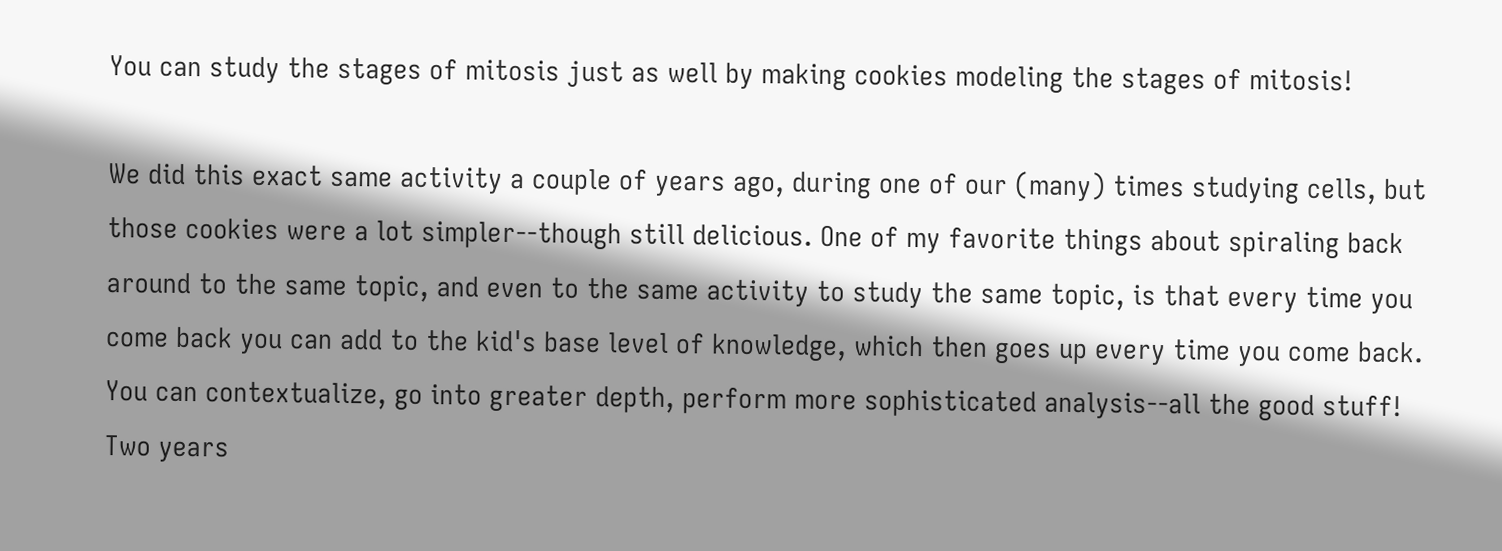You can study the stages of mitosis just as well by making cookies modeling the stages of mitosis!

We did this exact same activity a couple of years ago, during one of our (many) times studying cells, but those cookies were a lot simpler--though still delicious. One of my favorite things about spiraling back around to the same topic, and even to the same activity to study the same topic, is that every time you come back you can add to the kid's base level of knowledge, which then goes up every time you come back. You can contextualize, go into greater depth, perform more sophisticated analysis--all the good stuff! Two years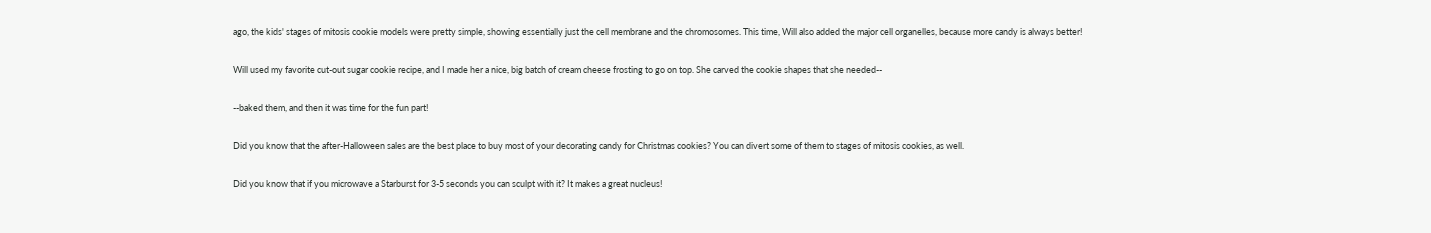ago, the kids' stages of mitosis cookie models were pretty simple, showing essentially just the cell membrane and the chromosomes. This time, Will also added the major cell organelles, because more candy is always better!

Will used my favorite cut-out sugar cookie recipe, and I made her a nice, big batch of cream cheese frosting to go on top. She carved the cookie shapes that she needed--

--baked them, and then it was time for the fun part!

Did you know that the after-Halloween sales are the best place to buy most of your decorating candy for Christmas cookies? You can divert some of them to stages of mitosis cookies, as well.

Did you know that if you microwave a Starburst for 3-5 seconds you can sculpt with it? It makes a great nucleus!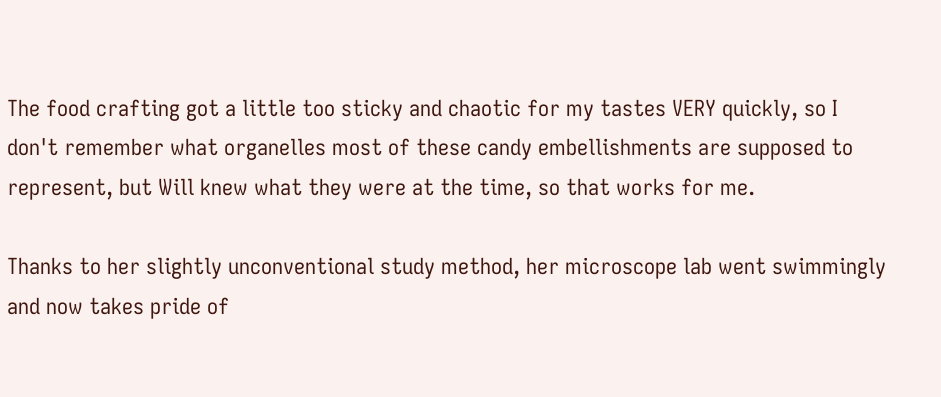The food crafting got a little too sticky and chaotic for my tastes VERY quickly, so I don't remember what organelles most of these candy embellishments are supposed to represent, but Will knew what they were at the time, so that works for me.

Thanks to her slightly unconventional study method, her microscope lab went swimmingly and now takes pride of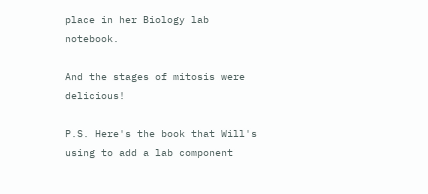place in her Biology lab notebook.

And the stages of mitosis were delicious!

P.S. Here's the book that Will's using to add a lab component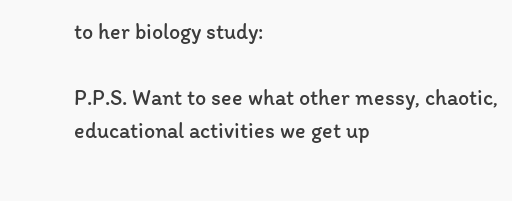to her biology study:

P.P.S. Want to see what other messy, chaotic, educational activities we get up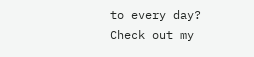to every day? Check out my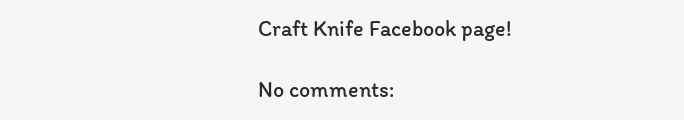Craft Knife Facebook page!

No comments: